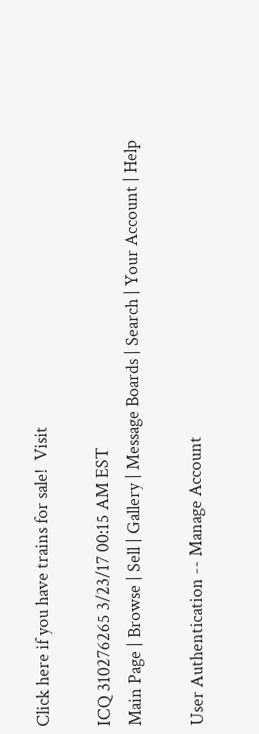Click here if you have trains for sale!  Visit

ICQ 310276265 3/23/17 00:15 AM EST
Main Page | Browse | Sell | Gallery | Message Boards | Search | Your Account | Help

User Authentication -- Manage Account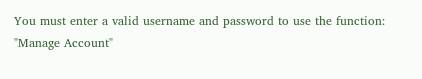You must enter a valid username and password to use the function: "Manage Account"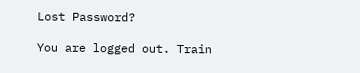Lost Password?

You are logged out. Train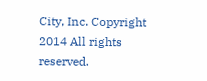City, Inc. Copyright 2014 All rights reserved.